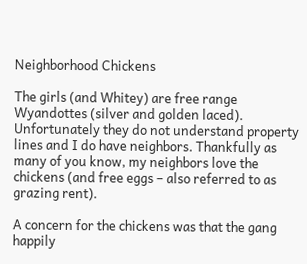Neighborhood Chickens

The girls (and Whitey) are free range Wyandottes (silver and golden laced). Unfortunately they do not understand property lines and I do have neighbors. Thankfully as many of you know, my neighbors love the chickens (and free eggs – also referred to as grazing rent).

A concern for the chickens was that the gang happily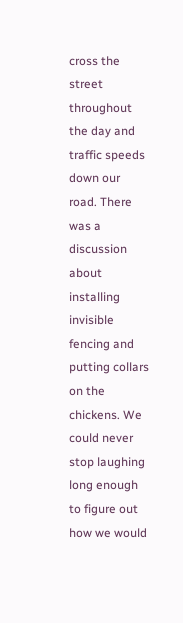cross the street throughout the day and traffic speeds down our road. There was a discussion about installing invisible fencing and putting collars on the chickens. We could never stop laughing long enough to figure out how we would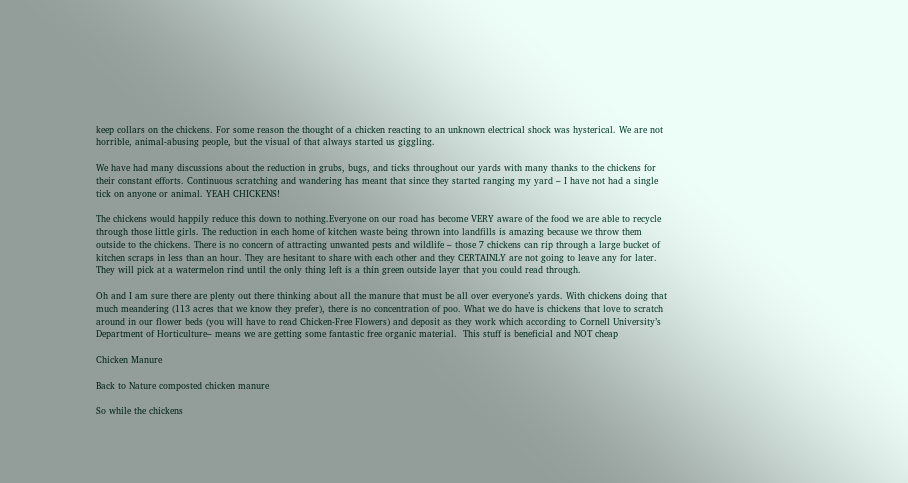keep collars on the chickens. For some reason the thought of a chicken reacting to an unknown electrical shock was hysterical. We are not horrible, animal-abusing people, but the visual of that always started us giggling.

We have had many discussions about the reduction in grubs, bugs, and ticks throughout our yards with many thanks to the chickens for their constant efforts. Continuous scratching and wandering has meant that since they started ranging my yard – I have not had a single tick on anyone or animal. YEAH CHICKENS!

The chickens would happily reduce this down to nothing.Everyone on our road has become VERY aware of the food we are able to recycle through those little girls. The reduction in each home of kitchen waste being thrown into landfills is amazing because we throw them outside to the chickens. There is no concern of attracting unwanted pests and wildlife – those 7 chickens can rip through a large bucket of kitchen scraps in less than an hour. They are hesitant to share with each other and they CERTAINLY are not going to leave any for later. They will pick at a watermelon rind until the only thing left is a thin green outside layer that you could read through.

Oh and I am sure there are plenty out there thinking about all the manure that must be all over everyone’s yards. With chickens doing that much meandering (113 acres that we know they prefer), there is no concentration of poo. What we do have is chickens that love to scratch around in our flower beds (you will have to read Chicken-Free Flowers) and deposit as they work which according to Cornell University’s Department of Horticulture– means we are getting some fantastic free organic material.  This stuff is beneficial and NOT cheap

Chicken Manure

Back to Nature composted chicken manure

So while the chickens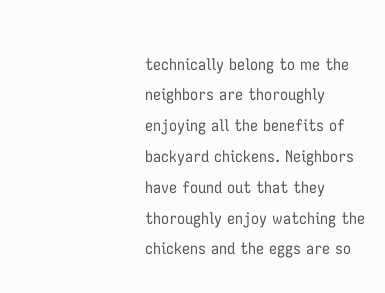technically belong to me the neighbors are thoroughly enjoying all the benefits of backyard chickens. Neighbors have found out that they thoroughly enjoy watching the chickens and the eggs are so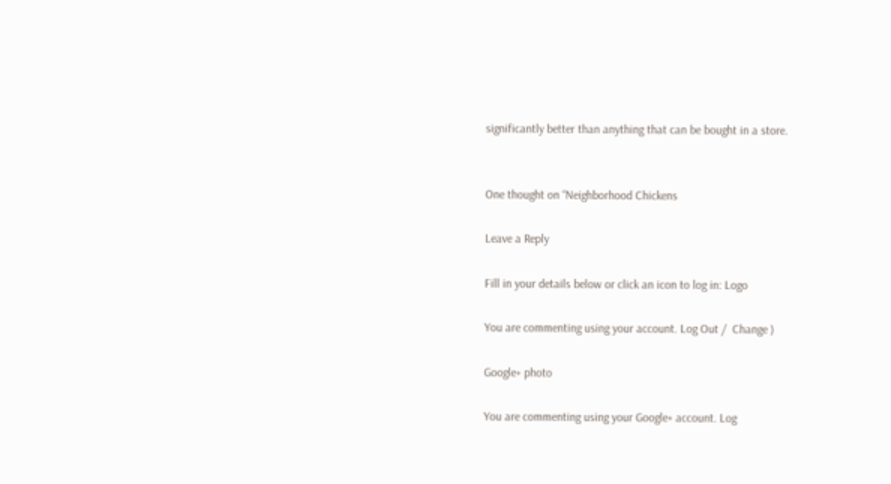significantly better than anything that can be bought in a store.


One thought on “Neighborhood Chickens

Leave a Reply

Fill in your details below or click an icon to log in: Logo

You are commenting using your account. Log Out /  Change )

Google+ photo

You are commenting using your Google+ account. Log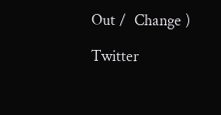Out /  Change )

Twitter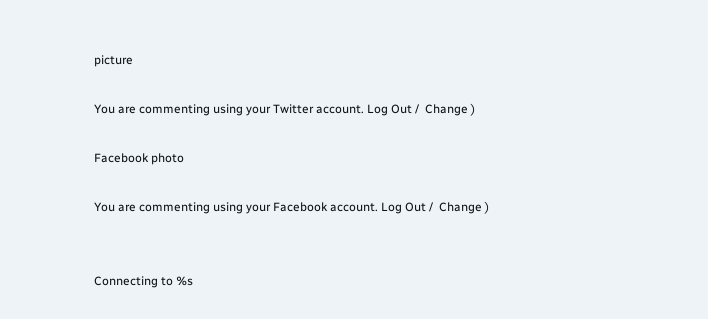picture

You are commenting using your Twitter account. Log Out /  Change )

Facebook photo

You are commenting using your Facebook account. Log Out /  Change )


Connecting to %s